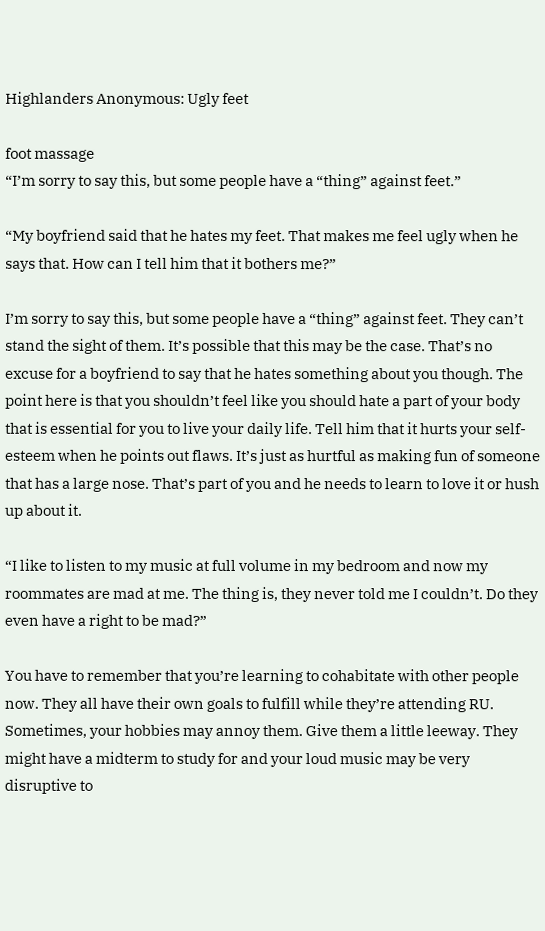Highlanders Anonymous: Ugly feet

foot massage
“I’m sorry to say this, but some people have a “thing” against feet.”

“My boyfriend said that he hates my feet. That makes me feel ugly when he says that. How can I tell him that it bothers me?”

I’m sorry to say this, but some people have a “thing” against feet. They can’t stand the sight of them. It’s possible that this may be the case. That’s no excuse for a boyfriend to say that he hates something about you though. The point here is that you shouldn’t feel like you should hate a part of your body that is essential for you to live your daily life. Tell him that it hurts your self-esteem when he points out flaws. It’s just as hurtful as making fun of someone that has a large nose. That’s part of you and he needs to learn to love it or hush up about it.

“I like to listen to my music at full volume in my bedroom and now my roommates are mad at me. The thing is, they never told me I couldn’t. Do they even have a right to be mad?”

You have to remember that you’re learning to cohabitate with other people now. They all have their own goals to fulfill while they’re attending RU. Sometimes, your hobbies may annoy them. Give them a little leeway. They might have a midterm to study for and your loud music may be very disruptive to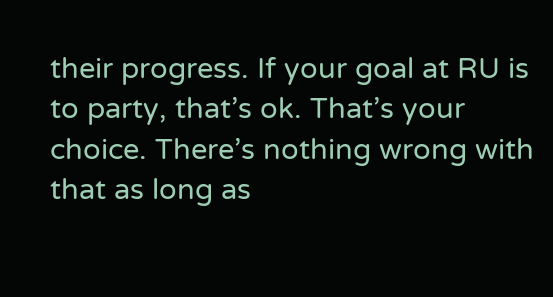their progress. If your goal at RU is to party, that’s ok. That’s your choice. There’s nothing wrong with that as long as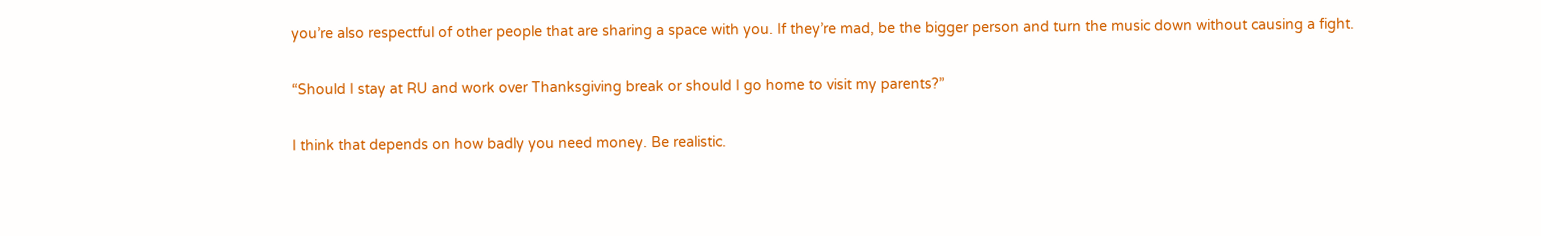you’re also respectful of other people that are sharing a space with you. If they’re mad, be the bigger person and turn the music down without causing a fight.

“Should I stay at RU and work over Thanksgiving break or should I go home to visit my parents?”

I think that depends on how badly you need money. Be realistic.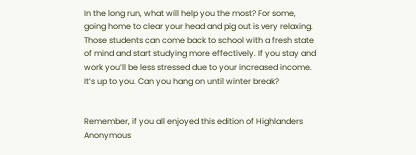In the long run, what will help you the most? For some, going home to clear your head and pig out is very relaxing. Those students can come back to school with a fresh state of mind and start studying more effectively. If you stay and work you’ll be less stressed due to your increased income. It’s up to you. Can you hang on until winter break?


Remember, if you all enjoyed this edition of Highlanders Anonymous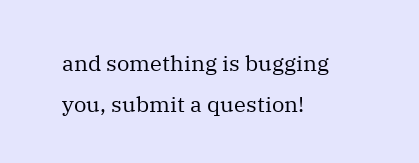and something is bugging you, submit a question!